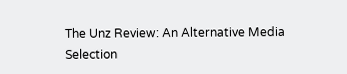The Unz Review: An Alternative Media Selection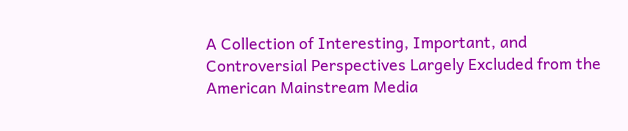A Collection of Interesting, Important, and Controversial Perspectives Largely Excluded from the American Mainstream Media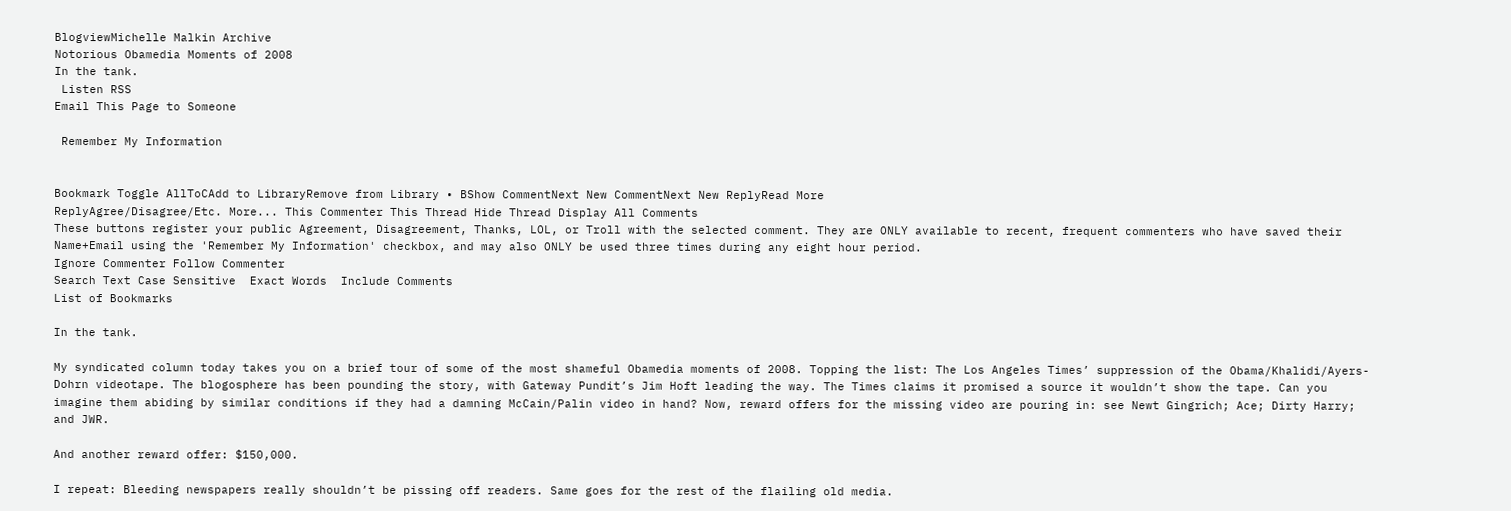BlogviewMichelle Malkin Archive
Notorious Obamedia Moments of 2008
In the tank.
 Listen RSS
Email This Page to Someone

 Remember My Information


Bookmark Toggle AllToCAdd to LibraryRemove from Library • BShow CommentNext New CommentNext New ReplyRead More
ReplyAgree/Disagree/Etc. More... This Commenter This Thread Hide Thread Display All Comments
These buttons register your public Agreement, Disagreement, Thanks, LOL, or Troll with the selected comment. They are ONLY available to recent, frequent commenters who have saved their Name+Email using the 'Remember My Information' checkbox, and may also ONLY be used three times during any eight hour period.
Ignore Commenter Follow Commenter
Search Text Case Sensitive  Exact Words  Include Comments
List of Bookmarks

In the tank.

My syndicated column today takes you on a brief tour of some of the most shameful Obamedia moments of 2008. Topping the list: The Los Angeles Times’ suppression of the Obama/Khalidi/Ayers-Dohrn videotape. The blogosphere has been pounding the story, with Gateway Pundit’s Jim Hoft leading the way. The Times claims it promised a source it wouldn’t show the tape. Can you imagine them abiding by similar conditions if they had a damning McCain/Palin video in hand? Now, reward offers for the missing video are pouring in: see Newt Gingrich; Ace; Dirty Harry; and JWR.

And another reward offer: $150,000.

I repeat: Bleeding newspapers really shouldn’t be pissing off readers. Same goes for the rest of the flailing old media.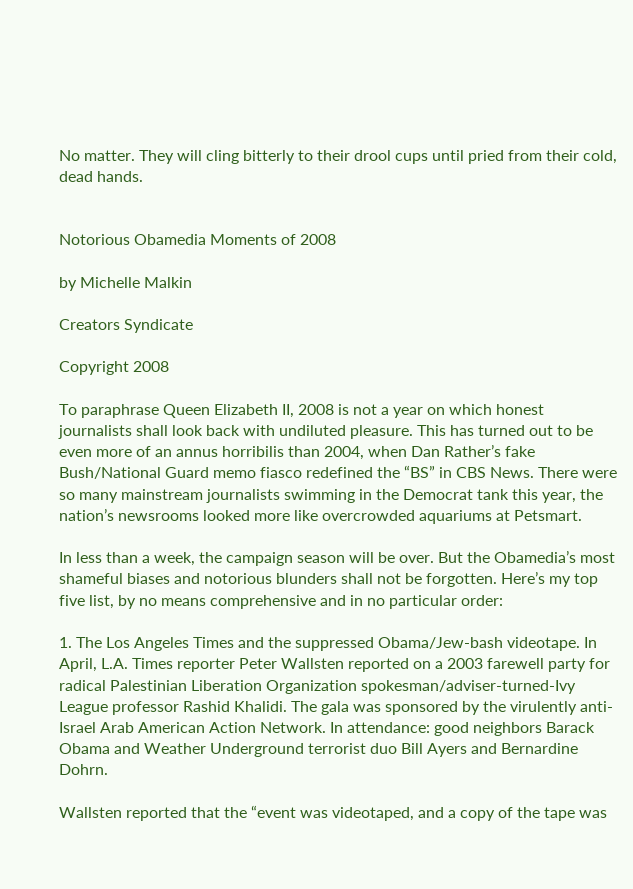No matter. They will cling bitterly to their drool cups until pried from their cold, dead hands.


Notorious Obamedia Moments of 2008

by Michelle Malkin

Creators Syndicate

Copyright 2008

To paraphrase Queen Elizabeth II, 2008 is not a year on which honest journalists shall look back with undiluted pleasure. This has turned out to be even more of an annus horribilis than 2004, when Dan Rather’s fake Bush/National Guard memo fiasco redefined the “BS” in CBS News. There were so many mainstream journalists swimming in the Democrat tank this year, the nation’s newsrooms looked more like overcrowded aquariums at Petsmart.

In less than a week, the campaign season will be over. But the Obamedia’s most shameful biases and notorious blunders shall not be forgotten. Here’s my top five list, by no means comprehensive and in no particular order:

1. The Los Angeles Times and the suppressed Obama/Jew-bash videotape. In April, L.A. Times reporter Peter Wallsten reported on a 2003 farewell party for radical Palestinian Liberation Organization spokesman/adviser-turned-Ivy League professor Rashid Khalidi. The gala was sponsored by the virulently anti-Israel Arab American Action Network. In attendance: good neighbors Barack Obama and Weather Underground terrorist duo Bill Ayers and Bernardine Dohrn.

Wallsten reported that the “event was videotaped, and a copy of the tape was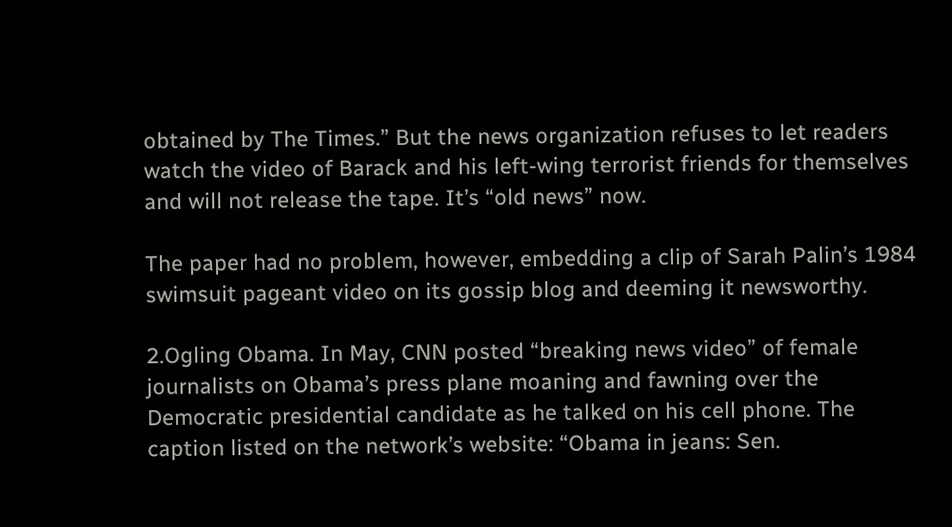obtained by The Times.” But the news organization refuses to let readers watch the video of Barack and his left-wing terrorist friends for themselves and will not release the tape. It’s “old news” now.

The paper had no problem, however, embedding a clip of Sarah Palin’s 1984 swimsuit pageant video on its gossip blog and deeming it newsworthy.

2.Ogling Obama. In May, CNN posted “breaking news video” of female journalists on Obama’s press plane moaning and fawning over the Democratic presidential candidate as he talked on his cell phone. The caption listed on the network’s website: “Obama in jeans: Sen.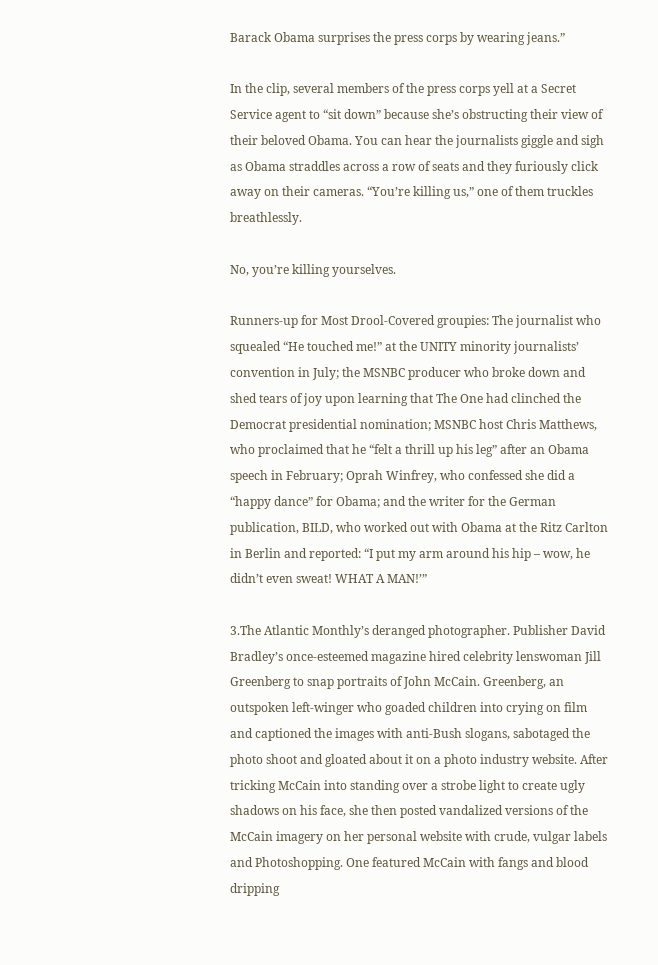Barack Obama surprises the press corps by wearing jeans.”

In the clip, several members of the press corps yell at a Secret Service agent to “sit down” because she’s obstructing their view of their beloved Obama. You can hear the journalists giggle and sigh as Obama straddles across a row of seats and they furiously click away on their cameras. “You’re killing us,” one of them truckles breathlessly.

No, you’re killing yourselves.

Runners-up for Most Drool-Covered groupies: The journalist who squealed “He touched me!” at the UNITY minority journalists’ convention in July; the MSNBC producer who broke down and shed tears of joy upon learning that The One had clinched the Democrat presidential nomination; MSNBC host Chris Matthews, who proclaimed that he “felt a thrill up his leg” after an Obama speech in February; Oprah Winfrey, who confessed she did a “happy dance” for Obama; and the writer for the German publication, BILD, who worked out with Obama at the Ritz Carlton in Berlin and reported: “I put my arm around his hip – wow, he didn’t even sweat! WHAT A MAN!’”

3.The Atlantic Monthly’s deranged photographer. Publisher David Bradley’s once-esteemed magazine hired celebrity lenswoman Jill Greenberg to snap portraits of John McCain. Greenberg, an outspoken left-winger who goaded children into crying on film and captioned the images with anti-Bush slogans, sabotaged the photo shoot and gloated about it on a photo industry website. After tricking McCain into standing over a strobe light to create ugly shadows on his face, she then posted vandalized versions of the McCain imagery on her personal website with crude, vulgar labels and Photoshopping. One featured McCain with fangs and blood dripping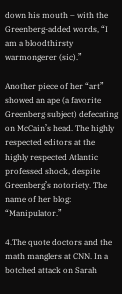down his mouth – with the Greenberg-added words, “I am a bloodthirsty warmongerer (sic).”

Another piece of her “art” showed an ape (a favorite Greenberg subject) defecating on McCain’s head. The highly respected editors at the highly respected Atlantic professed shock, despite Greenberg’s notoriety. The name of her blog: “Manipulator.”

4.The quote doctors and the math manglers at CNN. In a botched attack on Sarah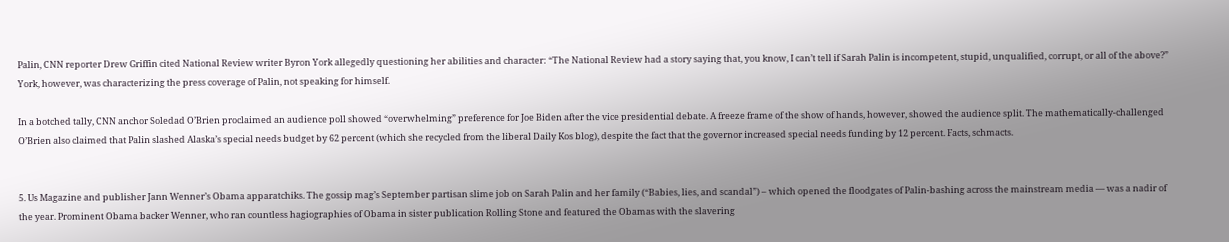Palin, CNN reporter Drew Griffin cited National Review writer Byron York allegedly questioning her abilities and character: “The National Review had a story saying that, you know, I can’t tell if Sarah Palin is incompetent, stupid, unqualified, corrupt, or all of the above?” York, however, was characterizing the press coverage of Palin, not speaking for himself.

In a botched tally, CNN anchor Soledad O’Brien proclaimed an audience poll showed “overwhelming” preference for Joe Biden after the vice presidential debate. A freeze frame of the show of hands, however, showed the audience split. The mathematically-challenged O’Brien also claimed that Palin slashed Alaska’s special needs budget by 62 percent (which she recycled from the liberal Daily Kos blog), despite the fact that the governor increased special needs funding by 12 percent. Facts, schmacts.


5. Us Magazine and publisher Jann Wenner’s Obama apparatchiks. The gossip mag’s September partisan slime job on Sarah Palin and her family (“Babies, lies, and scandal”) – which opened the floodgates of Palin-bashing across the mainstream media — was a nadir of the year. Prominent Obama backer Wenner, who ran countless hagiographies of Obama in sister publication Rolling Stone and featured the Obamas with the slavering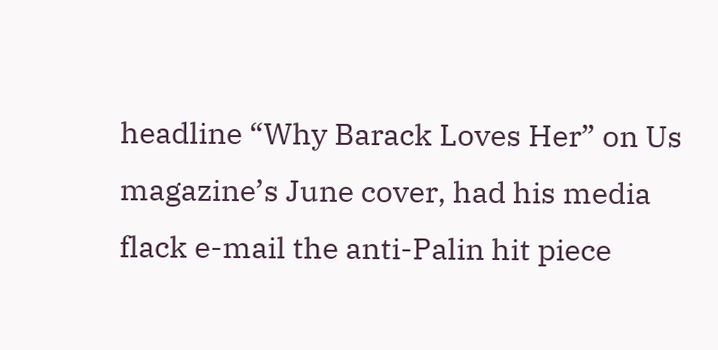headline “Why Barack Loves Her” on Us magazine’s June cover, had his media flack e-mail the anti-Palin hit piece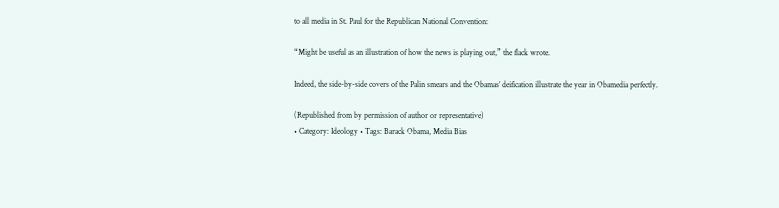to all media in St. Paul for the Republican National Convention:

“Might be useful as an illustration of how the news is playing out,” the flack wrote.

Indeed, the side-by-side covers of the Palin smears and the Obamas’ deification illustrate the year in Obamedia perfectly.

(Republished from by permission of author or representative)
• Category: Ideology • Tags: Barack Obama, Media Bias